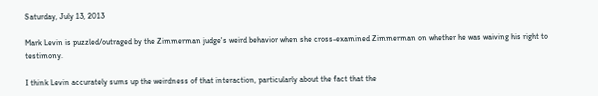Saturday, July 13, 2013

Mark Levin is puzzled/outraged by the Zimmerman judge's weird behavior when she cross-examined Zimmerman on whether he was waiving his right to testimony.

I think Levin accurately sums up the weirdness of that interaction, particularly about the fact that the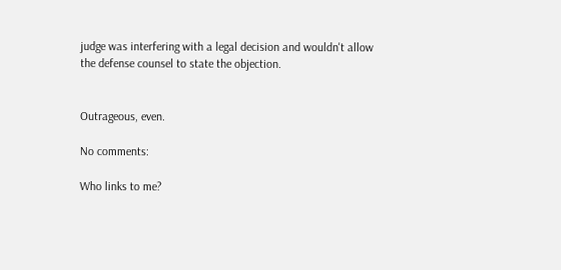judge was interfering with a legal decision and wouldn't allow the defense counsel to state the objection.


Outrageous, even.

No comments:

Who links to me?